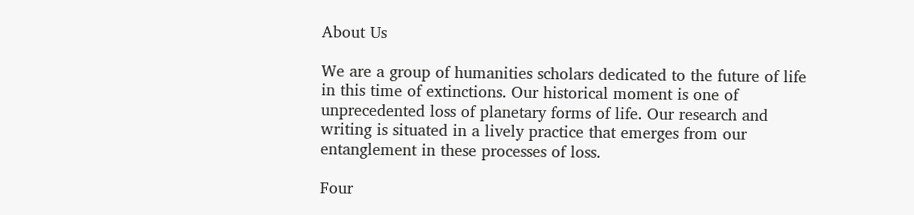About Us

We are a group of humanities scholars dedicated to the future of life in this time of extinctions. Our historical moment is one of unprecedented loss of planetary forms of life. Our research and writing is situated in a lively practice that emerges from our entanglement in these processes of loss.

Four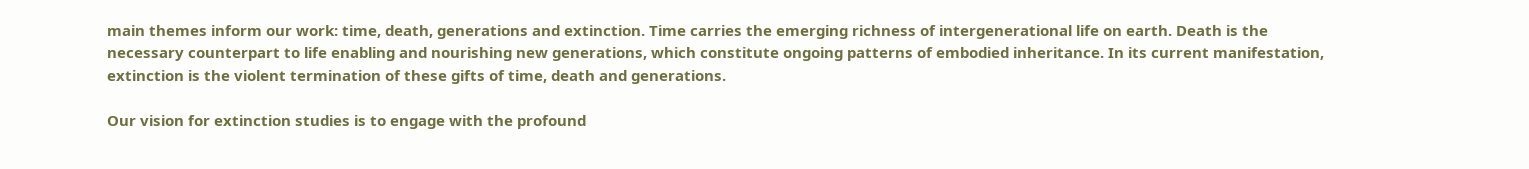main themes inform our work: time, death, generations and extinction. Time carries the emerging richness of intergenerational life on earth. Death is the necessary counterpart to life enabling and nourishing new generations, which constitute ongoing patterns of embodied inheritance. In its current manifestation, extinction is the violent termination of these gifts of time, death and generations.

Our vision for extinction studies is to engage with the profound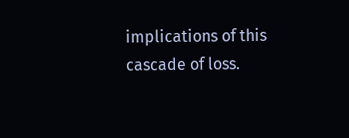implications of this cascade of loss.